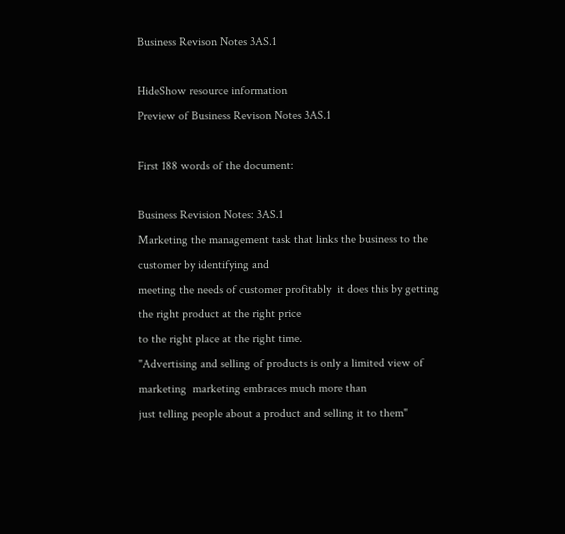Business Revison Notes 3AS.1

HideShow resource information
Preview of Business Revison Notes 3AS.1

First 188 words of the document:

Business Revision Notes: 3AS.1
Marketing the management task that links the business to the customer by identifying and
meeting the needs of customer profitably  it does this by getting the right product at the right price
to the right place at the right time.
"Advertising and selling of products is only a limited view of marketing  marketing embraces much more than
just telling people about a product and selling it to them"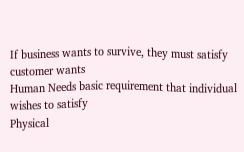If business wants to survive, they must satisfy customer wants
Human Needs basic requirement that individual wishes to satisfy
Physical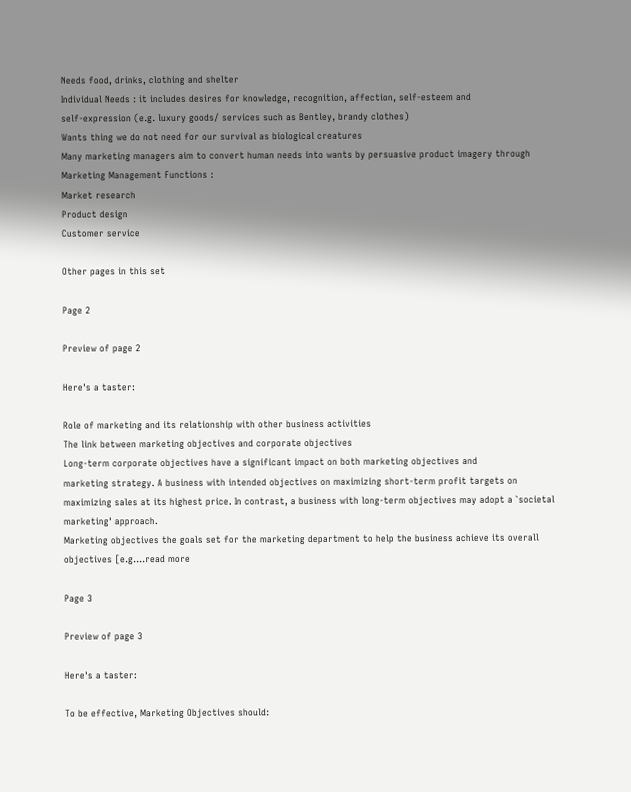Needs food, drinks, clothing and shelter
Individual Needs : it includes desires for knowledge, recognition, affection, self-esteem and
self-expression (e.g. luxury goods/ services such as Bentley, brandy clothes)
Wants thing we do not need for our survival as biological creatures
Many marketing managers aim to convert human needs into wants by persuasive product imagery through
Marketing Management Functions :
Market research
Product design
Customer service

Other pages in this set

Page 2

Preview of page 2

Here's a taster:

Role of marketing and its relationship with other business activities
The link between marketing objectives and corporate objectives
Long-term corporate objectives have a significant impact on both marketing objectives and
marketing strategy. A business with intended objectives on maximizing short-term profit targets on
maximizing sales at its highest price. In contrast, a business with long-term objectives may adopt a `societal
marketing' approach.
Marketing objectives the goals set for the marketing department to help the business achieve its overall
objectives [e.g.…read more

Page 3

Preview of page 3

Here's a taster:

To be effective, Marketing Objectives should: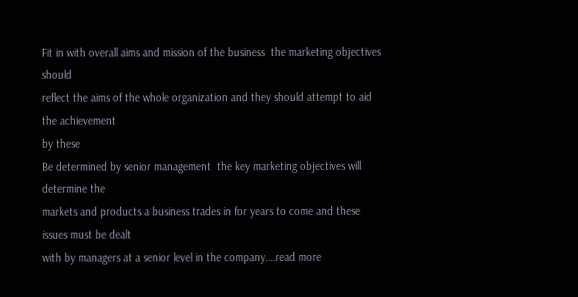Fit in with overall aims and mission of the business  the marketing objectives should
reflect the aims of the whole organization and they should attempt to aid the achievement
by these
Be determined by senior management  the key marketing objectives will determine the
markets and products a business trades in for years to come and these issues must be dealt
with by managers at a senior level in the company.…read more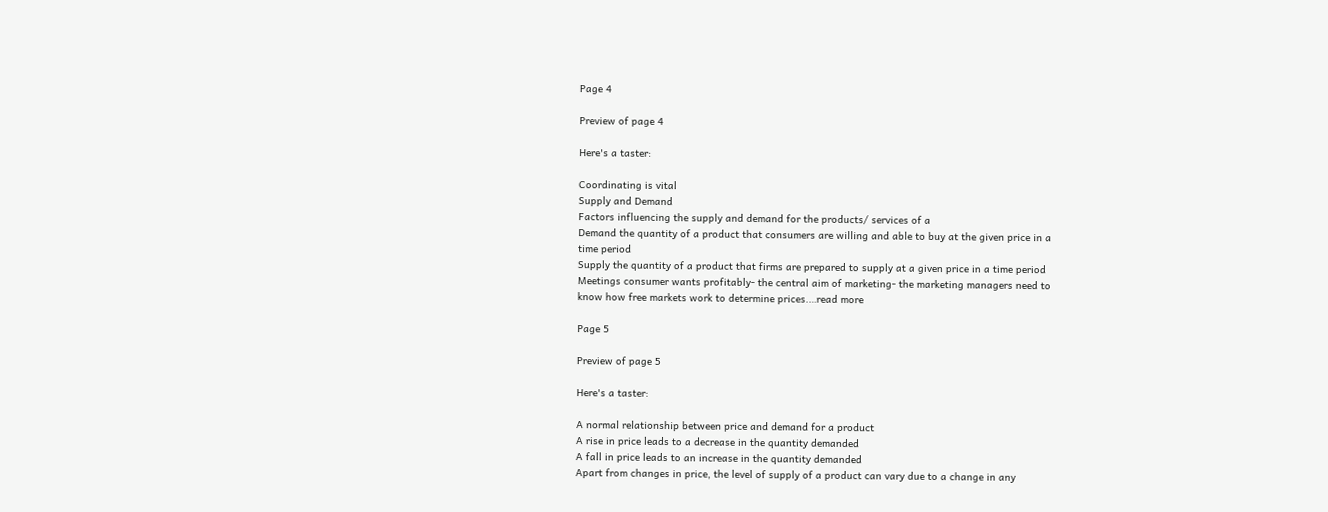Page 4

Preview of page 4

Here's a taster:

Coordinating is vital
Supply and Demand
Factors influencing the supply and demand for the products/ services of a
Demand the quantity of a product that consumers are willing and able to buy at the given price in a
time period
Supply the quantity of a product that firms are prepared to supply at a given price in a time period
Meetings consumer wants profitably- the central aim of marketing- the marketing managers need to
know how free markets work to determine prices.…read more

Page 5

Preview of page 5

Here's a taster:

A normal relationship between price and demand for a product
A rise in price leads to a decrease in the quantity demanded
A fall in price leads to an increase in the quantity demanded
Apart from changes in price, the level of supply of a product can vary due to a change in any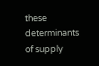these determinants of supply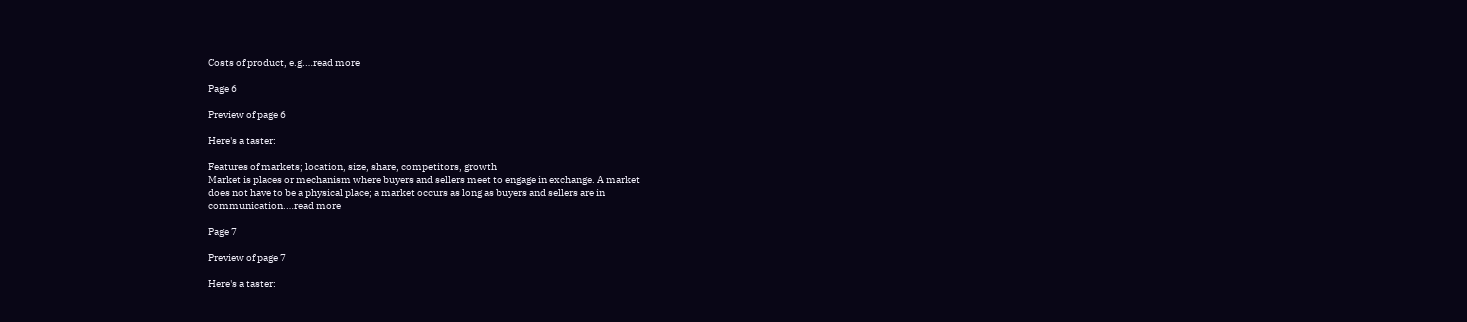Costs of product, e.g.…read more

Page 6

Preview of page 6

Here's a taster:

Features of markets; location, size, share, competitors, growth
Market is places or mechanism where buyers and sellers meet to engage in exchange. A market
does not have to be a physical place; a market occurs as long as buyers and sellers are in
communication.…read more

Page 7

Preview of page 7

Here's a taster: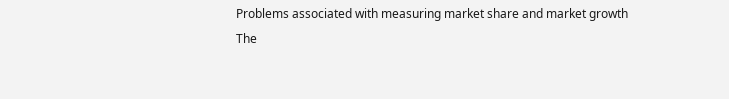Problems associated with measuring market share and market growth
The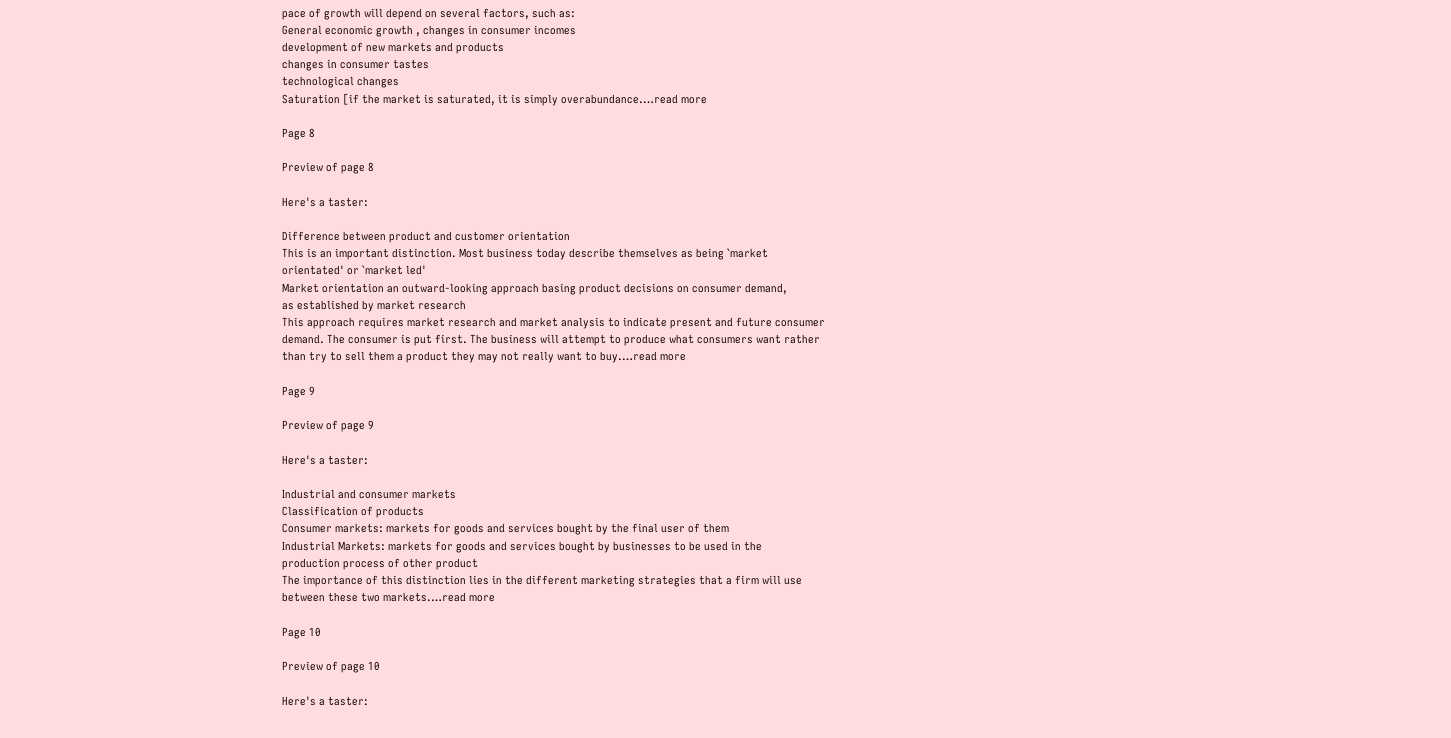pace of growth will depend on several factors, such as:
General economic growth , changes in consumer incomes
development of new markets and products
changes in consumer tastes
technological changes
Saturation [if the market is saturated, it is simply overabundance.…read more

Page 8

Preview of page 8

Here's a taster:

Difference between product and customer orientation
This is an important distinction. Most business today describe themselves as being `market
orientated' or `market led'
Market orientation an outward-looking approach basing product decisions on consumer demand,
as established by market research
This approach requires market research and market analysis to indicate present and future consumer
demand. The consumer is put first. The business will attempt to produce what consumers want rather
than try to sell them a product they may not really want to buy.…read more

Page 9

Preview of page 9

Here's a taster:

Industrial and consumer markets
Classification of products
Consumer markets: markets for goods and services bought by the final user of them
Industrial Markets: markets for goods and services bought by businesses to be used in the
production process of other product
The importance of this distinction lies in the different marketing strategies that a firm will use
between these two markets.…read more

Page 10

Preview of page 10

Here's a taster: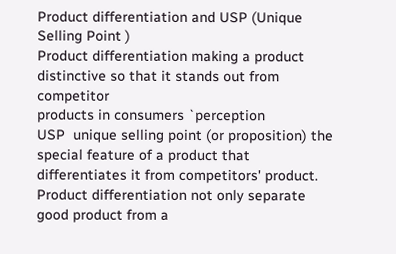Product differentiation and USP (Unique Selling Point )
Product differentiation making a product distinctive so that it stands out from competitor
products in consumers `perception
USP  unique selling point (or proposition) the special feature of a product that
differentiates it from competitors' product.
Product differentiation not only separate good product from a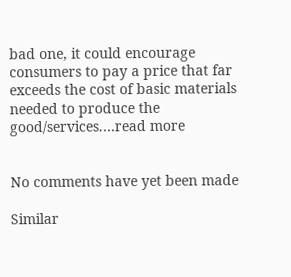bad one, it could encourage
consumers to pay a price that far exceeds the cost of basic materials needed to produce the
good/services.…read more


No comments have yet been made

Similar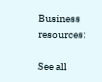Business resources:

See all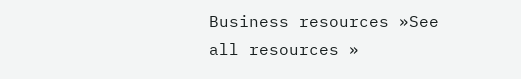Business resources »See all resources »